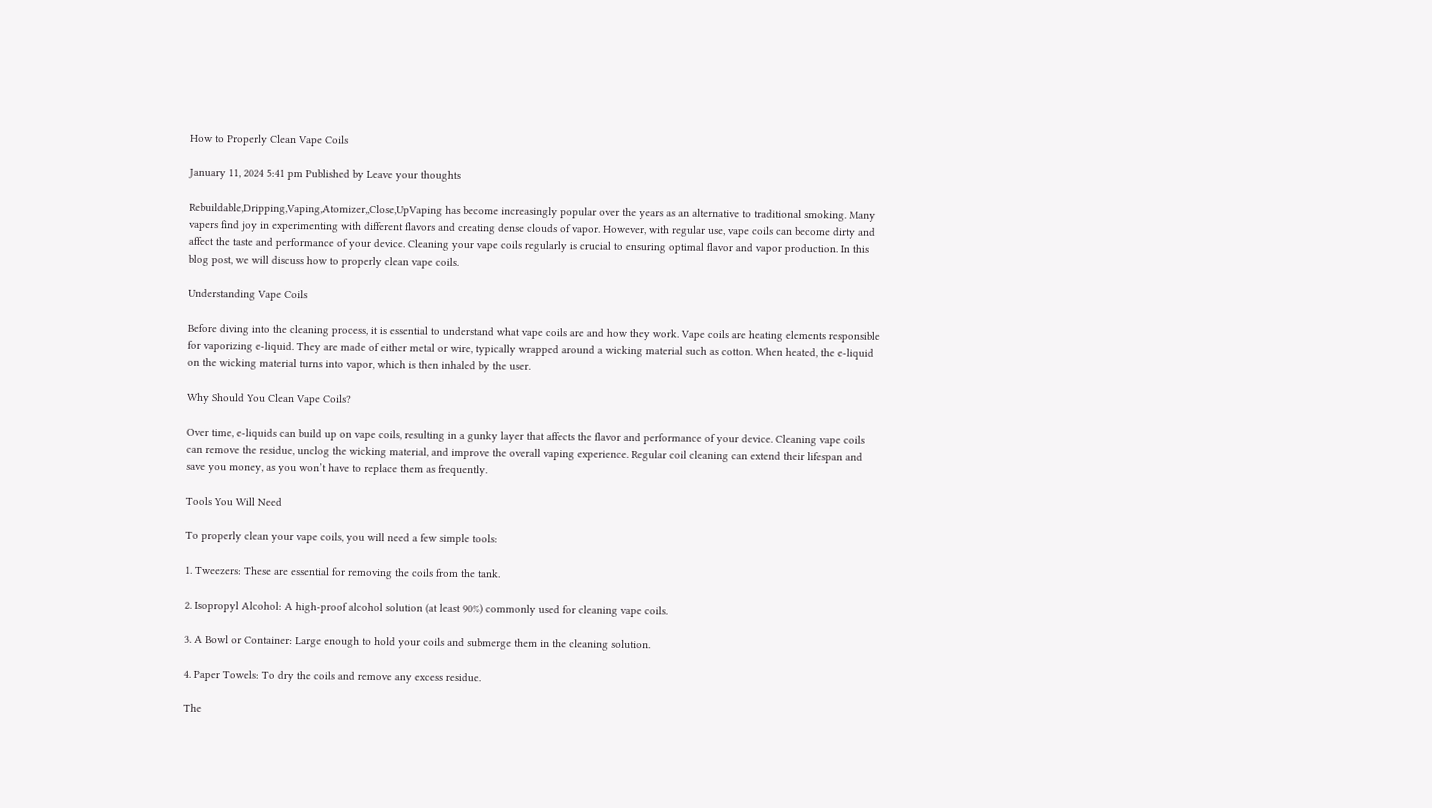How to Properly Clean Vape Coils

January 11, 2024 5:41 pm Published by Leave your thoughts

Rebuildable,Dripping,Vaping,Atomizer,,Close,UpVaping has become increasingly popular over the years as an alternative to traditional smoking. Many vapers find joy in experimenting with different flavors and creating dense clouds of vapor. However, with regular use, vape coils can become dirty and affect the taste and performance of your device. Cleaning your vape coils regularly is crucial to ensuring optimal flavor and vapor production. In this blog post, we will discuss how to properly clean vape coils.

Understanding Vape Coils

Before diving into the cleaning process, it is essential to understand what vape coils are and how they work. Vape coils are heating elements responsible for vaporizing e-liquid. They are made of either metal or wire, typically wrapped around a wicking material such as cotton. When heated, the e-liquid on the wicking material turns into vapor, which is then inhaled by the user.

Why Should You Clean Vape Coils?

Over time, e-liquids can build up on vape coils, resulting in a gunky layer that affects the flavor and performance of your device. Cleaning vape coils can remove the residue, unclog the wicking material, and improve the overall vaping experience. Regular coil cleaning can extend their lifespan and save you money, as you won’t have to replace them as frequently.

Tools You Will Need

To properly clean your vape coils, you will need a few simple tools:

1. Tweezers: These are essential for removing the coils from the tank.

2. Isopropyl Alcohol: A high-proof alcohol solution (at least 90%) commonly used for cleaning vape coils.

3. A Bowl or Container: Large enough to hold your coils and submerge them in the cleaning solution.

4. Paper Towels: To dry the coils and remove any excess residue.

The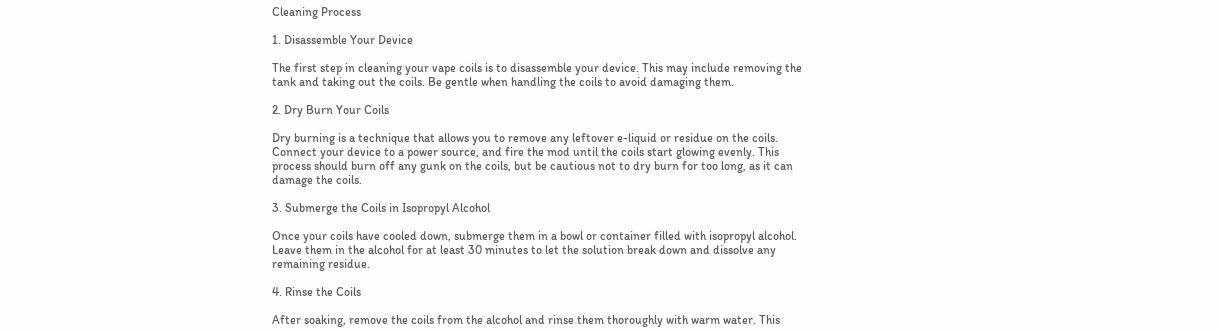Cleaning Process

1. Disassemble Your Device

The first step in cleaning your vape coils is to disassemble your device. This may include removing the tank and taking out the coils. Be gentle when handling the coils to avoid damaging them.

2. Dry Burn Your Coils

Dry burning is a technique that allows you to remove any leftover e-liquid or residue on the coils. Connect your device to a power source, and fire the mod until the coils start glowing evenly. This process should burn off any gunk on the coils, but be cautious not to dry burn for too long, as it can damage the coils.

3. Submerge the Coils in Isopropyl Alcohol

Once your coils have cooled down, submerge them in a bowl or container filled with isopropyl alcohol. Leave them in the alcohol for at least 30 minutes to let the solution break down and dissolve any remaining residue.

4. Rinse the Coils

After soaking, remove the coils from the alcohol and rinse them thoroughly with warm water. This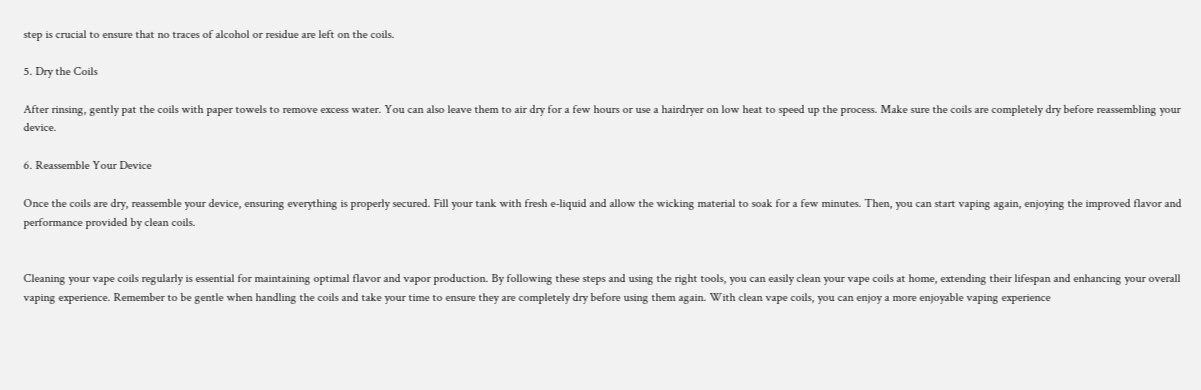step is crucial to ensure that no traces of alcohol or residue are left on the coils.

5. Dry the Coils

After rinsing, gently pat the coils with paper towels to remove excess water. You can also leave them to air dry for a few hours or use a hairdryer on low heat to speed up the process. Make sure the coils are completely dry before reassembling your device.

6. Reassemble Your Device

Once the coils are dry, reassemble your device, ensuring everything is properly secured. Fill your tank with fresh e-liquid and allow the wicking material to soak for a few minutes. Then, you can start vaping again, enjoying the improved flavor and performance provided by clean coils.


Cleaning your vape coils regularly is essential for maintaining optimal flavor and vapor production. By following these steps and using the right tools, you can easily clean your vape coils at home, extending their lifespan and enhancing your overall vaping experience. Remember to be gentle when handling the coils and take your time to ensure they are completely dry before using them again. With clean vape coils, you can enjoy a more enjoyable vaping experience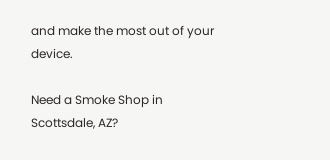and make the most out of your device.

Need a Smoke Shop in Scottsdale, AZ?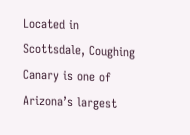Located in Scottsdale, Coughing Canary is one of Arizona’s largest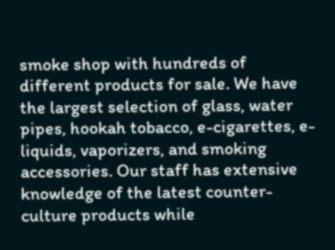smoke shop with hundreds of different products for sale. We have the largest selection of glass, water pipes, hookah tobacco, e-cigarettes, e-liquids, vaporizers, and smoking accessories. Our staff has extensive knowledge of the latest counter-culture products while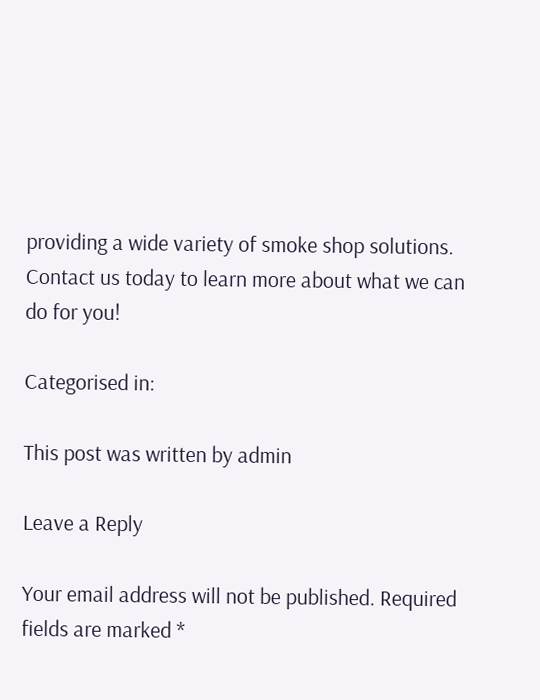providing a wide variety of smoke shop solutions. Contact us today to learn more about what we can do for you!

Categorised in:

This post was written by admin

Leave a Reply

Your email address will not be published. Required fields are marked *